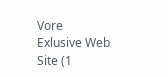Vore Exlusive Web Site (1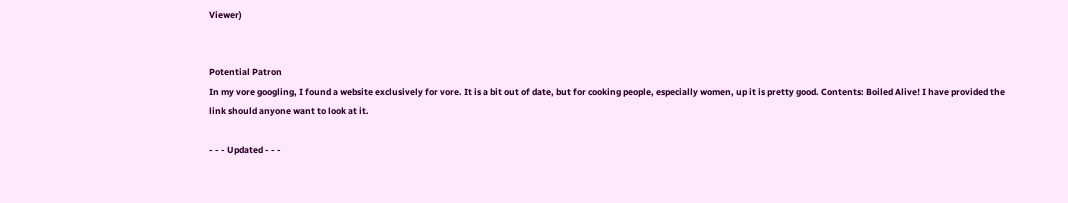Viewer)


Potential Patron
In my vore googling, I found a website exclusively for vore. It is a bit out of date, but for cooking people, especially women, up it is pretty good. Contents: Boiled Alive! I have provided the link should anyone want to look at it.

- - - Updated - - -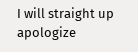I will straight up apologize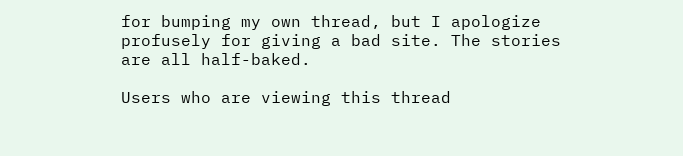for bumping my own thread, but I apologize profusely for giving a bad site. The stories are all half-baked.

Users who are viewing this thread